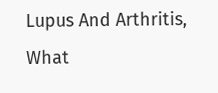Lupus And Arthritis, What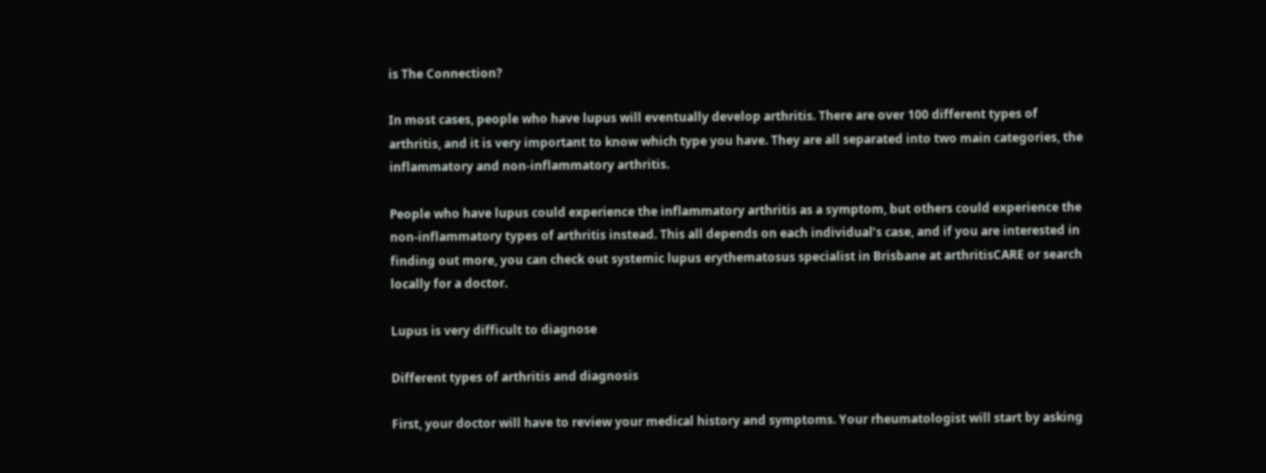is The Connection?

In most cases, people who have lupus will eventually develop arthritis. There are over 100 different types of arthritis, and it is very important to know which type you have. They are all separated into two main categories, the inflammatory and non-inflammatory arthritis.

People who have lupus could experience the inflammatory arthritis as a symptom, but others could experience the non-inflammatory types of arthritis instead. This all depends on each individual’s case, and if you are interested in finding out more, you can check out systemic lupus erythematosus specialist in Brisbane at arthritisCARE or search locally for a doctor.

Lupus is very difficult to diagnose

Different types of arthritis and diagnosis

First, your doctor will have to review your medical history and symptoms. Your rheumatologist will start by asking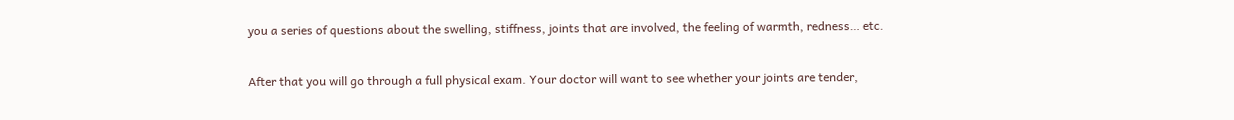you a series of questions about the swelling, stiffness, joints that are involved, the feeling of warmth, redness… etc.

After that you will go through a full physical exam. Your doctor will want to see whether your joints are tender,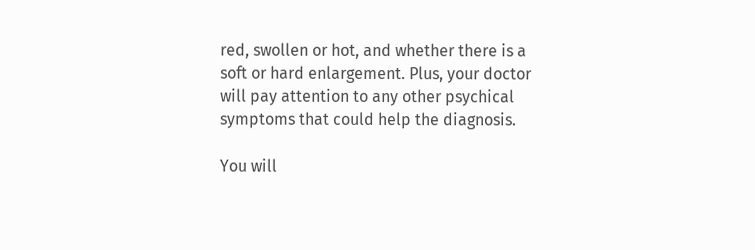red, swollen or hot, and whether there is a soft or hard enlargement. Plus, your doctor will pay attention to any other psychical symptoms that could help the diagnosis.

You will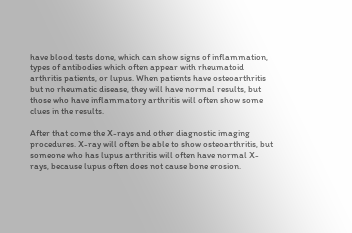have blood tests done, which can show signs of inflammation, types of antibodies which often appear with rheumatoid arthritis patients, or lupus. When patients have osteoarthritis but no rheumatic disease, they will have normal results, but those who have inflammatory arthritis will often show some clues in the results.

After that come the X-rays and other diagnostic imaging procedures. X-ray will often be able to show osteoarthritis, but someone who has lupus arthritis will often have normal X-rays, because lupus often does not cause bone erosion.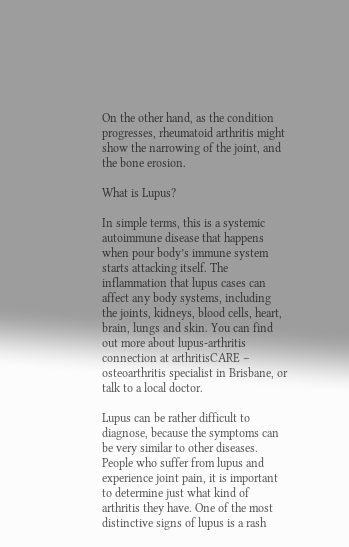On the other hand, as the condition progresses, rheumatoid arthritis might show the narrowing of the joint, and the bone erosion.

What is Lupus?

In simple terms, this is a systemic autoimmune disease that happens when pour body’s immune system starts attacking itself. The inflammation that lupus cases can affect any body systems, including the joints, kidneys, blood cells, heart, brain, lungs and skin. You can find out more about lupus-arthritis connection at arthritisCARE – osteoarthritis specialist in Brisbane, or talk to a local doctor.

Lupus can be rather difficult to diagnose, because the symptoms can be very similar to other diseases. People who suffer from lupus and experience joint pain, it is important to determine just what kind of arthritis they have. One of the most distinctive signs of lupus is a rash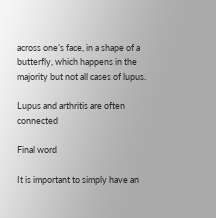across one’s face, in a shape of a butterfly, which happens in the majority but not all cases of lupus.

Lupus and arthritis are often connected

Final word

It is important to simply have an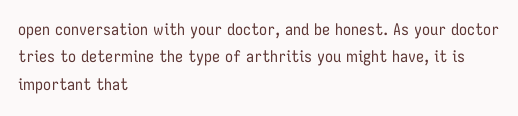open conversation with your doctor, and be honest. As your doctor tries to determine the type of arthritis you might have, it is important that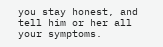you stay honest, and tell him or her all your symptoms.